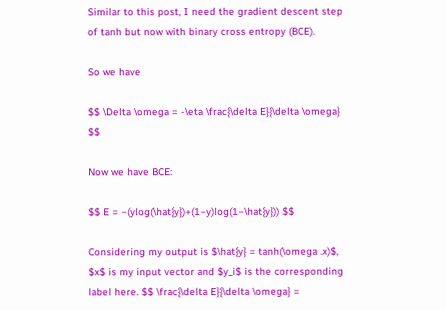Similar to this post, I need the gradient descent step of tanh but now with binary cross entropy (BCE).

So we have

$$ \Delta \omega = -\eta \frac{\delta E}{\delta \omega} $$

Now we have BCE:

$$ E = −(ylog(\hat{y})+(1−y)log(1−\hat{y})) $$

Considering my output is $\hat{y} = tanh(\omega .x)$, $x$ is my input vector and $y_i$ is the corresponding label here. $$ \frac{\delta E}{\delta \omega} =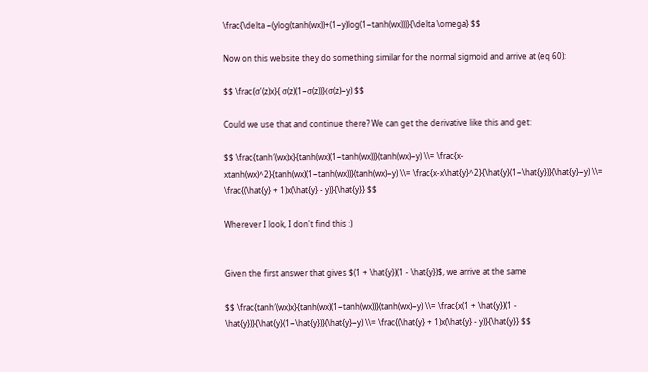\frac{\delta −(ylog(tanh(wx))+(1−y)log(1−tanh(wx)))}{\delta \omega} $$

Now on this website they do something similar for the normal sigmoid and arrive at (eq 60):

$$ \frac{σ′(z)x}{ σ(z)(1−σ(z))}(σ(z)−y) $$

Could we use that and continue there? We can get the derivative like this and get:

$$ \frac{tanh′(wx)x}{tanh(wx)(1−tanh(wx))}(tanh(wx)−y) \\= \frac{x-xtanh(wx)^2}{tanh(wx)(1−tanh(wx))}(tanh(wx)−y) \\= \frac{x-x\hat{y}^2}{\hat{y}(1−\hat{y})}(\hat{y}−y) \\= \frac{(\hat{y} + 1)x(\hat{y} - y)}{\hat{y}} $$

Wherever I look, I don't find this :)


Given the first answer that gives $(1 + \hat{y})(1 - \hat{y})$, we arrive at the same

$$ \frac{tanh′(wx)x}{tanh(wx)(1−tanh(wx))}(tanh(wx)−y) \\= \frac{x(1 + \hat{y})(1 - \hat{y})}{\hat{y}(1−\hat{y})}(\hat{y}−y) \\= \frac{(\hat{y} + 1)x(\hat{y} - y)}{\hat{y}} $$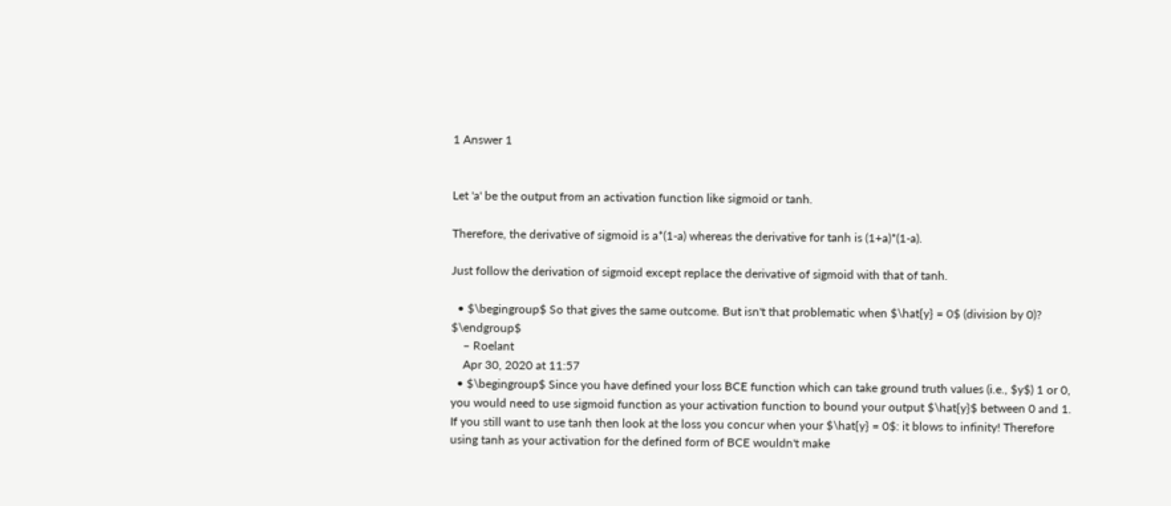1 Answer 1


Let 'a' be the output from an activation function like sigmoid or tanh.

Therefore, the derivative of sigmoid is a*(1-a) whereas the derivative for tanh is (1+a)*(1-a).

Just follow the derivation of sigmoid except replace the derivative of sigmoid with that of tanh.

  • $\begingroup$ So that gives the same outcome. But isn't that problematic when $\hat{y} = 0$ (division by 0)? $\endgroup$
    – Roelant
    Apr 30, 2020 at 11:57
  • $\begingroup$ Since you have defined your loss BCE function which can take ground truth values (i.e., $y$) 1 or 0, you would need to use sigmoid function as your activation function to bound your output $\hat{y}$ between 0 and 1. If you still want to use tanh then look at the loss you concur when your $\hat{y} = 0$: it blows to infinity! Therefore using tanh as your activation for the defined form of BCE wouldn't make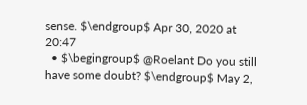sense. $\endgroup$ Apr 30, 2020 at 20:47
  • $\begingroup$ @Roelant Do you still have some doubt? $\endgroup$ May 2,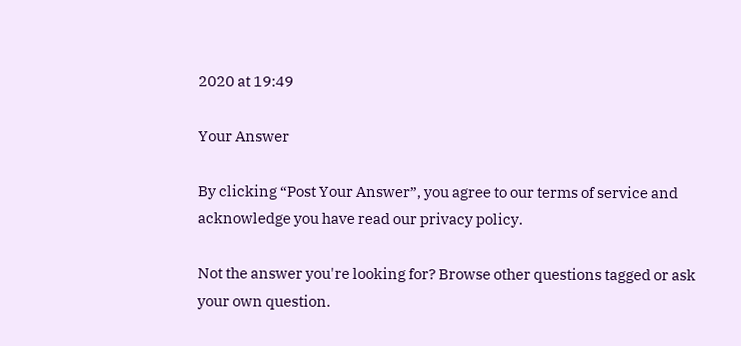2020 at 19:49

Your Answer

By clicking “Post Your Answer”, you agree to our terms of service and acknowledge you have read our privacy policy.

Not the answer you're looking for? Browse other questions tagged or ask your own question.